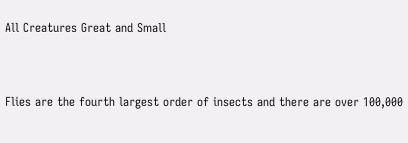All Creatures Great and Small


Flies are the fourth largest order of insects and there are over 100,000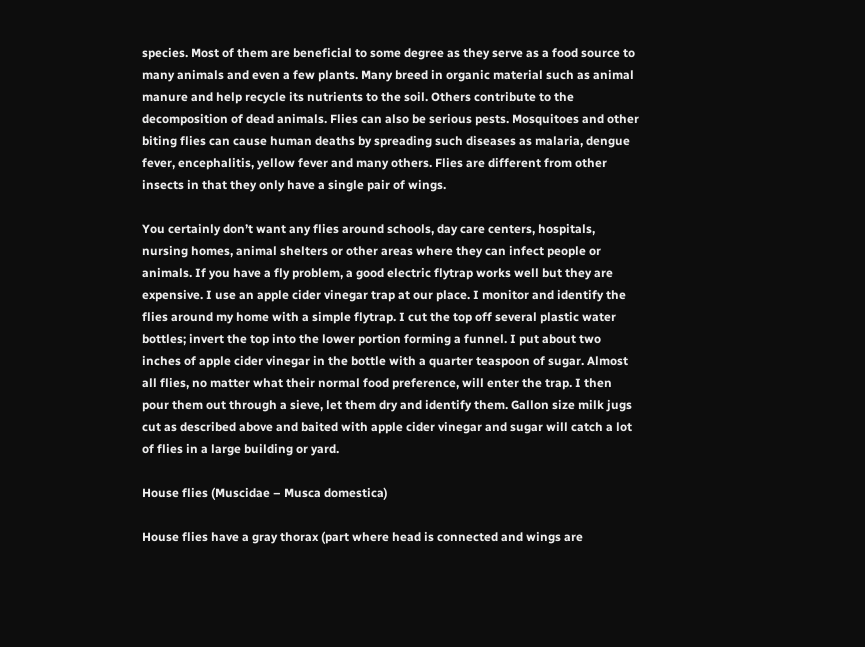species. Most of them are beneficial to some degree as they serve as a food source to many animals and even a few plants. Many breed in organic material such as animal manure and help recycle its nutrients to the soil. Others contribute to the decomposition of dead animals. Flies can also be serious pests. Mosquitoes and other biting flies can cause human deaths by spreading such diseases as malaria, dengue fever, encephalitis, yellow fever and many others. Flies are different from other insects in that they only have a single pair of wings.

You certainly don’t want any flies around schools, day care centers, hospitals, nursing homes, animal shelters or other areas where they can infect people or animals. If you have a fly problem, a good electric flytrap works well but they are expensive. I use an apple cider vinegar trap at our place. I monitor and identify the flies around my home with a simple flytrap. I cut the top off several plastic water bottles; invert the top into the lower portion forming a funnel. I put about two inches of apple cider vinegar in the bottle with a quarter teaspoon of sugar. Almost all flies, no matter what their normal food preference, will enter the trap. I then pour them out through a sieve, let them dry and identify them. Gallon size milk jugs cut as described above and baited with apple cider vinegar and sugar will catch a lot of flies in a large building or yard.

House flies (Muscidae – Musca domestica)

House flies have a gray thorax (part where head is connected and wings are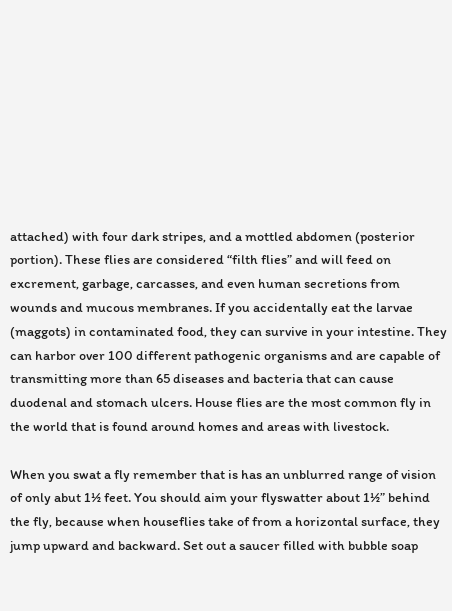attached) with four dark stripes, and a mottled abdomen (posterior portion). These flies are considered “filth flies” and will feed on excrement, garbage, carcasses, and even human secretions from wounds and mucous membranes. If you accidentally eat the larvae (maggots) in contaminated food, they can survive in your intestine. They can harbor over 100 different pathogenic organisms and are capable of transmitting more than 65 diseases and bacteria that can cause duodenal and stomach ulcers. House flies are the most common fly in the world that is found around homes and areas with livestock.

When you swat a fly remember that is has an unblurred range of vision of only abut 1½ feet. You should aim your flyswatter about 1½” behind the fly, because when houseflies take of from a horizontal surface, they jump upward and backward. Set out a saucer filled with bubble soap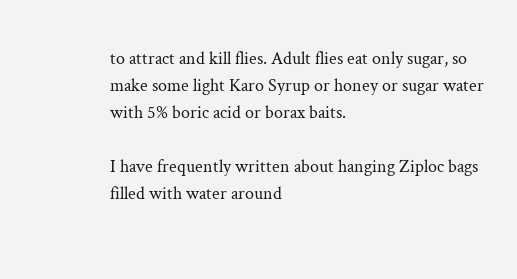to attract and kill flies. Adult flies eat only sugar, so make some light Karo Syrup or honey or sugar water with 5% boric acid or borax baits.

I have frequently written about hanging Ziploc bags filled with water around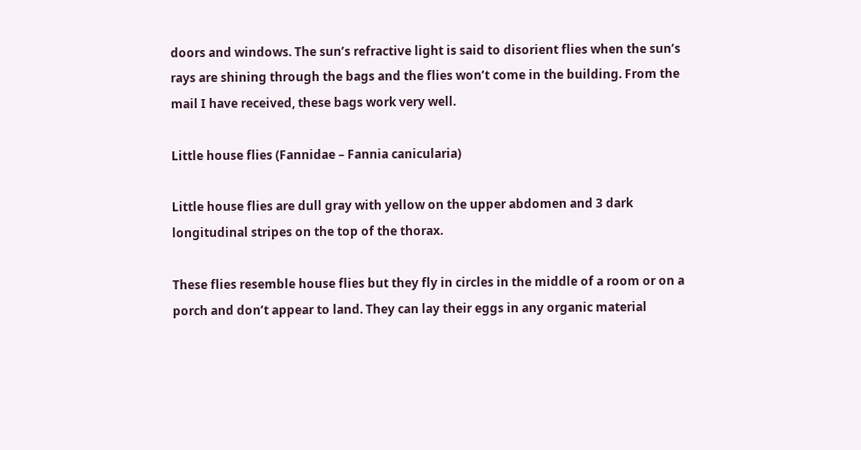doors and windows. The sun’s refractive light is said to disorient flies when the sun’s rays are shining through the bags and the flies won’t come in the building. From the mail I have received, these bags work very well.

Little house flies (Fannidae – Fannia canicularia)

Little house flies are dull gray with yellow on the upper abdomen and 3 dark longitudinal stripes on the top of the thorax.

These flies resemble house flies but they fly in circles in the middle of a room or on a porch and don’t appear to land. They can lay their eggs in any organic material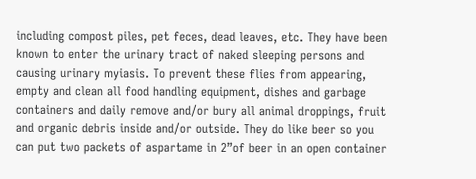including compost piles, pet feces, dead leaves, etc. They have been known to enter the urinary tract of naked sleeping persons and causing urinary myiasis. To prevent these flies from appearing, empty and clean all food handling equipment, dishes and garbage containers and daily remove and/or bury all animal droppings, fruit and organic debris inside and/or outside. They do like beer so you can put two packets of aspartame in 2”of beer in an open container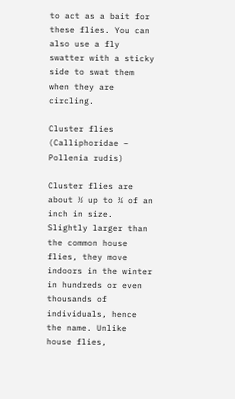to act as a bait for these flies. You can also use a fly swatter with a sticky side to swat them when they are circling.

Cluster flies (Calliphoridae – Pollenia rudis)

Cluster flies are about ½ up to ¾ of an inch in size. Slightly larger than the common house flies, they move indoors in the winter in hundreds or even thousands of individuals, hence the name. Unlike house flies,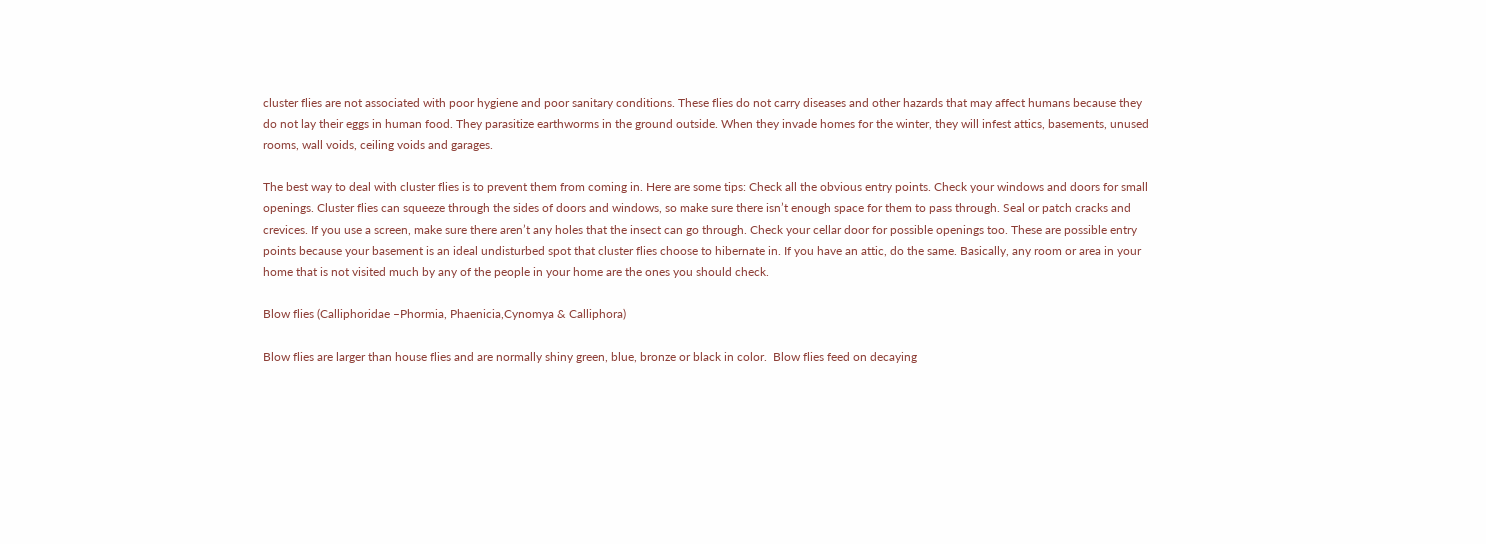cluster flies are not associated with poor hygiene and poor sanitary conditions. These flies do not carry diseases and other hazards that may affect humans because they do not lay their eggs in human food. They parasitize earthworms in the ground outside. When they invade homes for the winter, they will infest attics, basements, unused rooms, wall voids, ceiling voids and garages.

The best way to deal with cluster flies is to prevent them from coming in. Here are some tips: Check all the obvious entry points. Check your windows and doors for small openings. Cluster flies can squeeze through the sides of doors and windows, so make sure there isn’t enough space for them to pass through. Seal or patch cracks and crevices. If you use a screen, make sure there aren’t any holes that the insect can go through. Check your cellar door for possible openings too. These are possible entry points because your basement is an ideal undisturbed spot that cluster flies choose to hibernate in. If you have an attic, do the same. Basically, any room or area in your home that is not visited much by any of the people in your home are the ones you should check.

Blow flies (Calliphoridae –Phormia, Phaenicia,Cynomya & Calliphora)

Blow flies are larger than house flies and are normally shiny green, blue, bronze or black in color.  Blow flies feed on decaying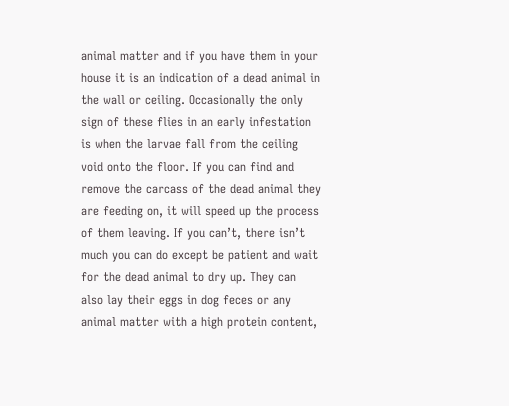animal matter and if you have them in your house it is an indication of a dead animal in the wall or ceiling. Occasionally the only sign of these flies in an early infestation is when the larvae fall from the ceiling void onto the floor. If you can find and remove the carcass of the dead animal they are feeding on, it will speed up the process of them leaving. If you can’t, there isn’t much you can do except be patient and wait for the dead animal to dry up. They can also lay their eggs in dog feces or any animal matter with a high protein content,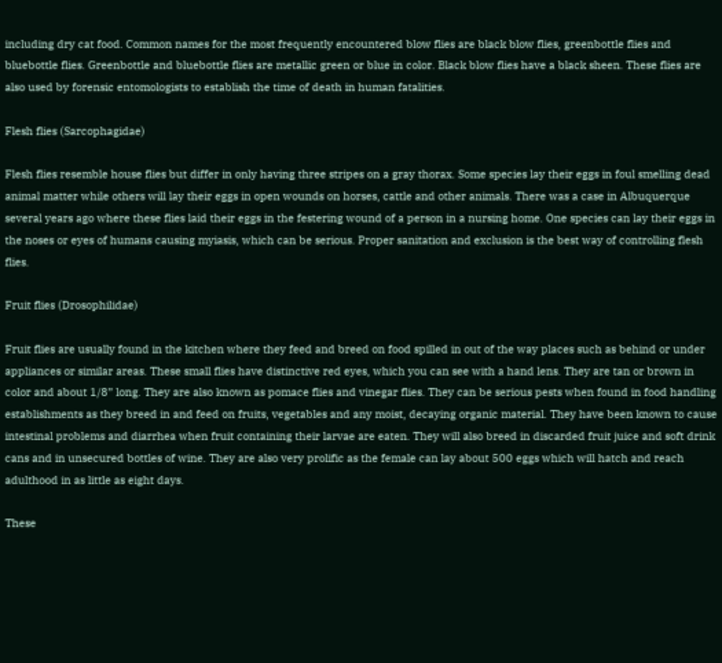including dry cat food. Common names for the most frequently encountered blow flies are black blow flies, greenbottle flies and bluebottle flies. Greenbottle and bluebottle flies are metallic green or blue in color. Black blow flies have a black sheen. These flies are also used by forensic entomologists to establish the time of death in human fatalities.

Flesh flies (Sarcophagidae)

Flesh flies resemble house flies but differ in only having three stripes on a gray thorax. Some species lay their eggs in foul smelling dead animal matter while others will lay their eggs in open wounds on horses, cattle and other animals. There was a case in Albuquerque several years ago where these flies laid their eggs in the festering wound of a person in a nursing home. One species can lay their eggs in the noses or eyes of humans causing myiasis, which can be serious. Proper sanitation and exclusion is the best way of controlling flesh flies.

Fruit flies (Drosophilidae)

Fruit flies are usually found in the kitchen where they feed and breed on food spilled in out of the way places such as behind or under appliances or similar areas. These small flies have distinctive red eyes, which you can see with a hand lens. They are tan or brown in color and about 1/8” long. They are also known as pomace flies and vinegar flies. They can be serious pests when found in food handling establishments as they breed in and feed on fruits, vegetables and any moist, decaying organic material. They have been known to cause intestinal problems and diarrhea when fruit containing their larvae are eaten. They will also breed in discarded fruit juice and soft drink cans and in unsecured bottles of wine. They are also very prolific as the female can lay about 500 eggs which will hatch and reach adulthood in as little as eight days.

These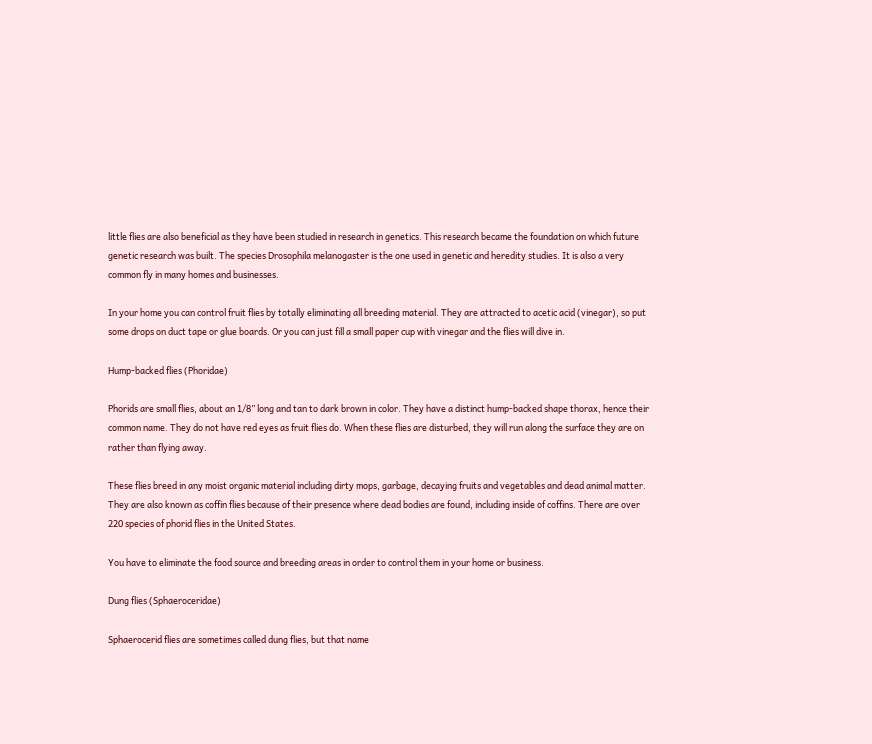little flies are also beneficial as they have been studied in research in genetics. This research became the foundation on which future genetic research was built. The species Drosophila melanogaster is the one used in genetic and heredity studies. It is also a very common fly in many homes and businesses.

In your home you can control fruit flies by totally eliminating all breeding material. They are attracted to acetic acid (vinegar), so put some drops on duct tape or glue boards. Or you can just fill a small paper cup with vinegar and the flies will dive in.

Hump-backed flies (Phoridae)

Phorids are small flies, about an 1/8” long and tan to dark brown in color. They have a distinct hump-backed shape thorax, hence their common name. They do not have red eyes as fruit flies do. When these flies are disturbed, they will run along the surface they are on rather than flying away.

These flies breed in any moist organic material including dirty mops, garbage, decaying fruits and vegetables and dead animal matter. They are also known as coffin flies because of their presence where dead bodies are found, including inside of coffins. There are over 220 species of phorid flies in the United States.

You have to eliminate the food source and breeding areas in order to control them in your home or business.

Dung flies (Sphaeroceridae)

Sphaerocerid flies are sometimes called dung flies, but that name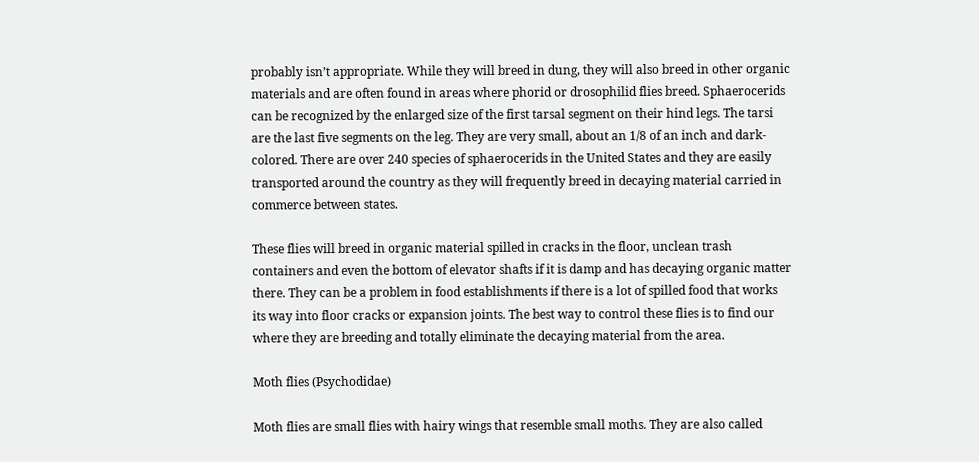probably isn’t appropriate. While they will breed in dung, they will also breed in other organic materials and are often found in areas where phorid or drosophilid flies breed. Sphaerocerids can be recognized by the enlarged size of the first tarsal segment on their hind legs. The tarsi are the last five segments on the leg. They are very small, about an 1/8 of an inch and dark-colored. There are over 240 species of sphaerocerids in the United States and they are easily transported around the country as they will frequently breed in decaying material carried in commerce between states.

These flies will breed in organic material spilled in cracks in the floor, unclean trash containers and even the bottom of elevator shafts if it is damp and has decaying organic matter there. They can be a problem in food establishments if there is a lot of spilled food that works its way into floor cracks or expansion joints. The best way to control these flies is to find our where they are breeding and totally eliminate the decaying material from the area.

Moth flies (Psychodidae)

Moth flies are small flies with hairy wings that resemble small moths. They are also called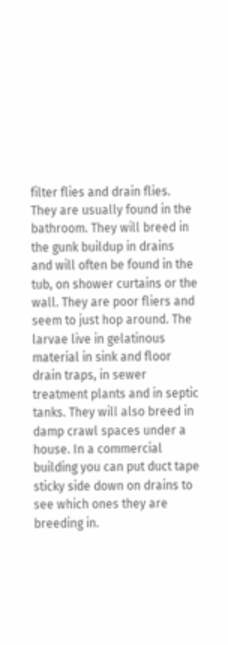filter flies and drain flies. They are usually found in the bathroom. They will breed in the gunk buildup in drains and will often be found in the tub, on shower curtains or the wall. They are poor fliers and seem to just hop around. The larvae live in gelatinous material in sink and floor drain traps, in sewer treatment plants and in septic tanks. They will also breed in damp crawl spaces under a house. In a commercial building you can put duct tape sticky side down on drains to see which ones they are breeding in.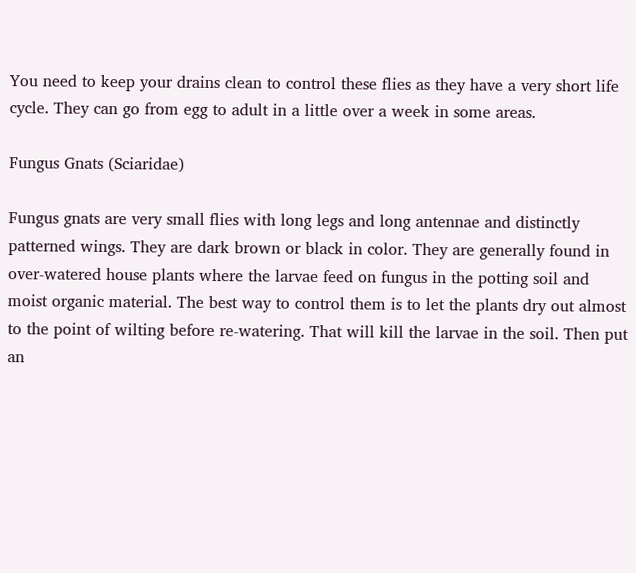You need to keep your drains clean to control these flies as they have a very short life cycle. They can go from egg to adult in a little over a week in some areas.

Fungus Gnats (Sciaridae)

Fungus gnats are very small flies with long legs and long antennae and distinctly patterned wings. They are dark brown or black in color. They are generally found in over-watered house plants where the larvae feed on fungus in the potting soil and moist organic material. The best way to control them is to let the plants dry out almost to the point of wilting before re-watering. That will kill the larvae in the soil. Then put an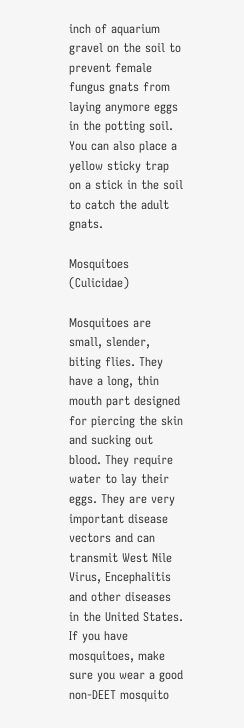inch of aquarium gravel on the soil to prevent female fungus gnats from laying anymore eggs in the potting soil. You can also place a yellow sticky trap on a stick in the soil to catch the adult gnats.

Mosquitoes (Culicidae)

Mosquitoes are small, slender, biting flies. They have a long, thin mouth part designed for piercing the skin and sucking out blood. They require water to lay their eggs. They are very important disease vectors and can transmit West Nile Virus, Encephalitis and other diseases in the United States. If you have mosquitoes, make sure you wear a good non-DEET mosquito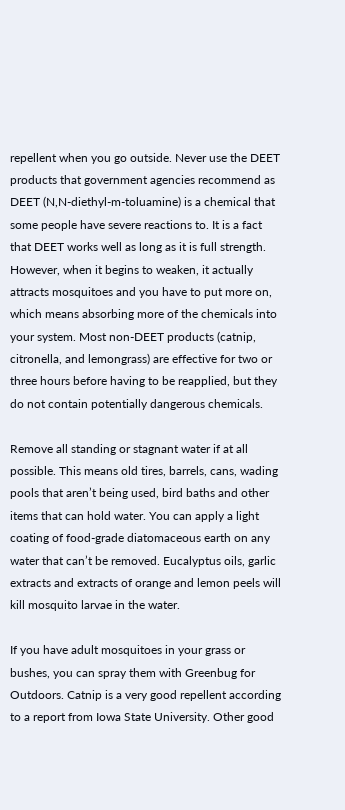repellent when you go outside. Never use the DEET products that government agencies recommend as DEET (N,N-diethyl-m-toluamine) is a chemical that some people have severe reactions to. It is a fact that DEET works well as long as it is full strength. However, when it begins to weaken, it actually attracts mosquitoes and you have to put more on, which means absorbing more of the chemicals into your system. Most non-DEET products (catnip, citronella, and lemongrass) are effective for two or three hours before having to be reapplied, but they do not contain potentially dangerous chemicals.

Remove all standing or stagnant water if at all possible. This means old tires, barrels, cans, wading pools that aren’t being used, bird baths and other items that can hold water. You can apply a light coating of food-grade diatomaceous earth on any water that can’t be removed. Eucalyptus oils, garlic extracts and extracts of orange and lemon peels will kill mosquito larvae in the water.

If you have adult mosquitoes in your grass or bushes, you can spray them with Greenbug for Outdoors. Catnip is a very good repellent according to a report from Iowa State University. Other good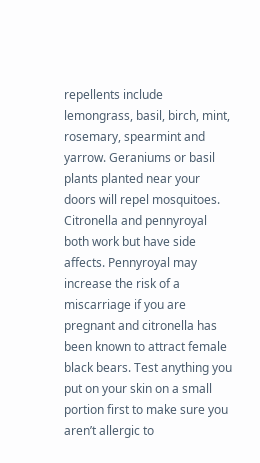repellents include lemongrass, basil, birch, mint, rosemary, spearmint and yarrow. Geraniums or basil plants planted near your doors will repel mosquitoes. Citronella and pennyroyal both work but have side affects. Pennyroyal may increase the risk of a miscarriage if you are pregnant and citronella has been known to attract female black bears. Test anything you put on your skin on a small portion first to make sure you aren’t allergic to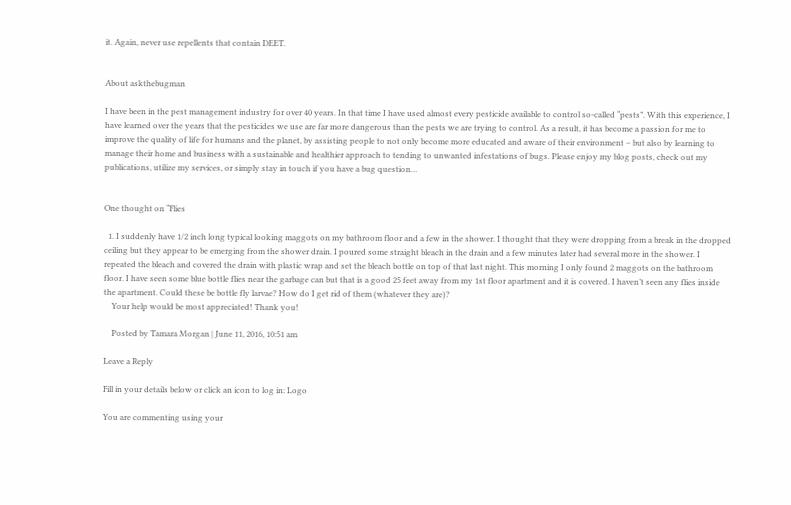it. Again, never use repellents that contain DEET.


About askthebugman

I have been in the pest management industry for over 40 years. In that time I have used almost every pesticide available to control so-called “pests”. With this experience, I have learned over the years that the pesticides we use are far more dangerous than the pests we are trying to control. As a result, it has become a passion for me to improve the quality of life for humans and the planet, by assisting people to not only become more educated and aware of their environment – but also by learning to manage their home and business with a sustainable and healthier approach to tending to unwanted infestations of bugs. Please enjoy my blog posts, check out my publications, utilize my services, or simply stay in touch if you have a bug question…


One thought on “Flies

  1. I suddenly have 1/2 inch long typical looking maggots on my bathroom floor and a few in the shower. I thought that they were dropping from a break in the dropped ceiling but they appear to be emerging from the shower drain. I poured some straight bleach in the drain and a few minutes later had several more in the shower. I repeated the bleach and covered the drain with plastic wrap and set the bleach bottle on top of that last night. This morning I only found 2 maggots on the bathroom floor. I have seen some blue bottle flies near the garbage can but that is a good 25 feet away from my 1st floor apartment and it is covered. I haven’t seen any flies inside the apartment. Could these be bottle fly larvae? How do I get rid of them (whatever they are)?
    Your help would be most appreciated! Thank you!

    Posted by Tamara Morgan | June 11, 2016, 10:51 am

Leave a Reply

Fill in your details below or click an icon to log in: Logo

You are commenting using your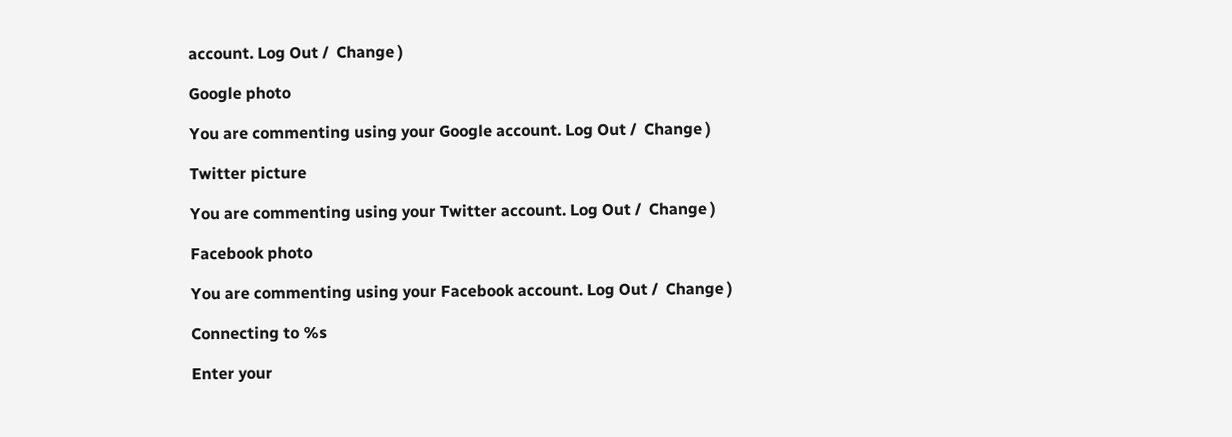account. Log Out /  Change )

Google photo

You are commenting using your Google account. Log Out /  Change )

Twitter picture

You are commenting using your Twitter account. Log Out /  Change )

Facebook photo

You are commenting using your Facebook account. Log Out /  Change )

Connecting to %s

Enter your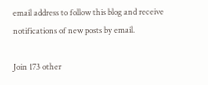email address to follow this blog and receive notifications of new posts by email.

Join 173 other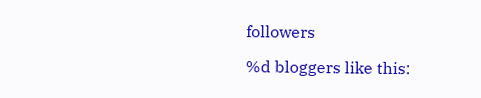followers

%d bloggers like this: